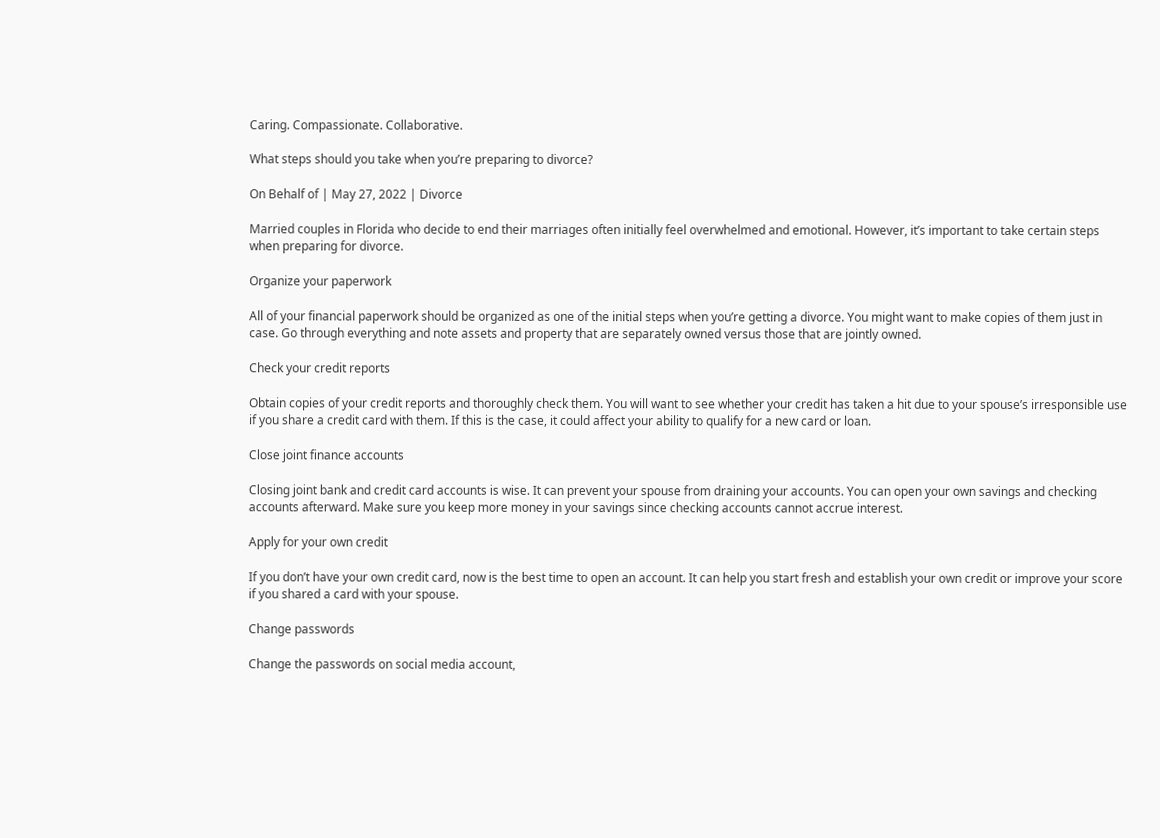Caring. Compassionate. Collaborative.

What steps should you take when you’re preparing to divorce?

On Behalf of | May 27, 2022 | Divorce

Married couples in Florida who decide to end their marriages often initially feel overwhelmed and emotional. However, it’s important to take certain steps when preparing for divorce.

Organize your paperwork

All of your financial paperwork should be organized as one of the initial steps when you’re getting a divorce. You might want to make copies of them just in case. Go through everything and note assets and property that are separately owned versus those that are jointly owned.

Check your credit reports

Obtain copies of your credit reports and thoroughly check them. You will want to see whether your credit has taken a hit due to your spouse’s irresponsible use if you share a credit card with them. If this is the case, it could affect your ability to qualify for a new card or loan.

Close joint finance accounts

Closing joint bank and credit card accounts is wise. It can prevent your spouse from draining your accounts. You can open your own savings and checking accounts afterward. Make sure you keep more money in your savings since checking accounts cannot accrue interest.

Apply for your own credit

If you don’t have your own credit card, now is the best time to open an account. It can help you start fresh and establish your own credit or improve your score if you shared a card with your spouse.

Change passwords

Change the passwords on social media account,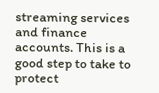streaming services and finance accounts. This is a good step to take to protect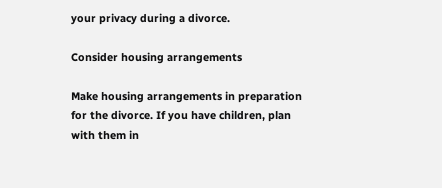your privacy during a divorce.

Consider housing arrangements

Make housing arrangements in preparation for the divorce. If you have children, plan with them in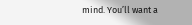mind. You’ll want a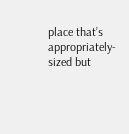place that’s appropriately-sized but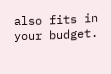also fits in your budget.